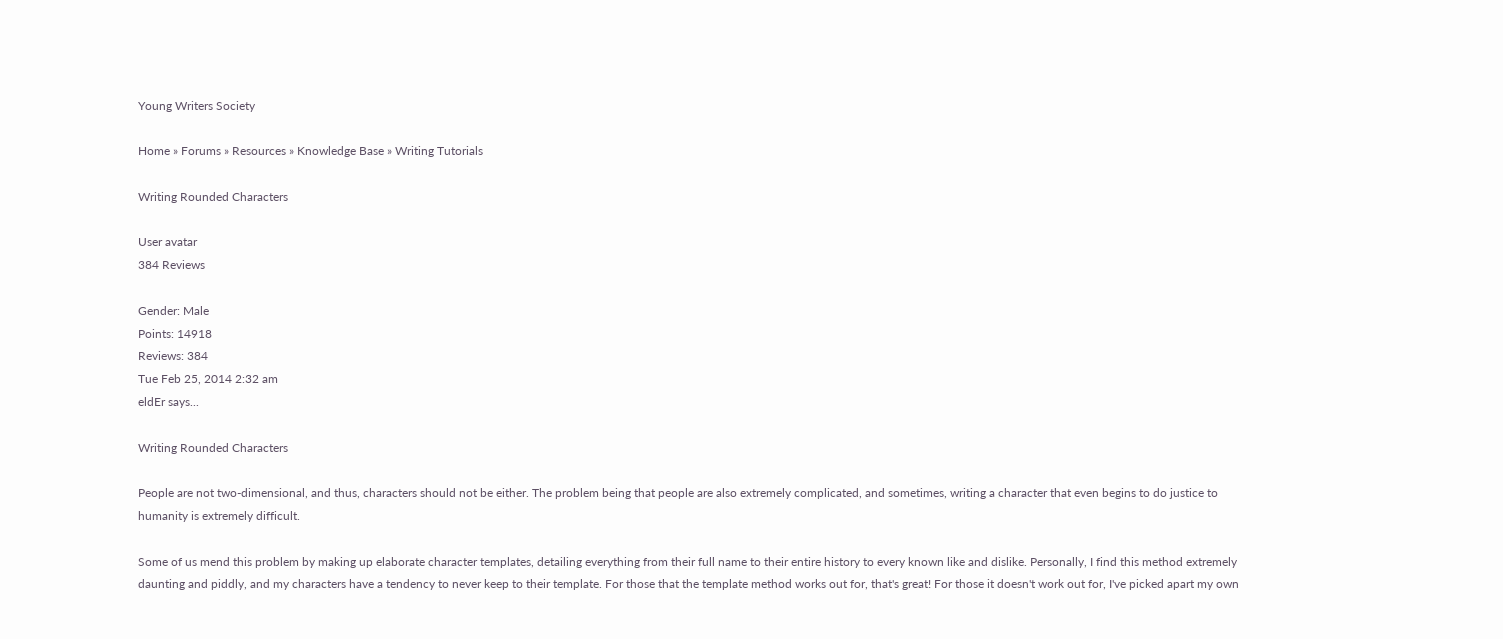Young Writers Society

Home » Forums » Resources » Knowledge Base » Writing Tutorials

Writing Rounded Characters

User avatar
384 Reviews

Gender: Male
Points: 14918
Reviews: 384
Tue Feb 25, 2014 2:32 am
eldEr says...

Writing Rounded Characters

People are not two-dimensional, and thus, characters should not be either. The problem being that people are also extremely complicated, and sometimes, writing a character that even begins to do justice to humanity is extremely difficult.

Some of us mend this problem by making up elaborate character templates, detailing everything from their full name to their entire history to every known like and dislike. Personally, I find this method extremely daunting and piddly, and my characters have a tendency to never keep to their template. For those that the template method works out for, that's great! For those it doesn't work out for, I've picked apart my own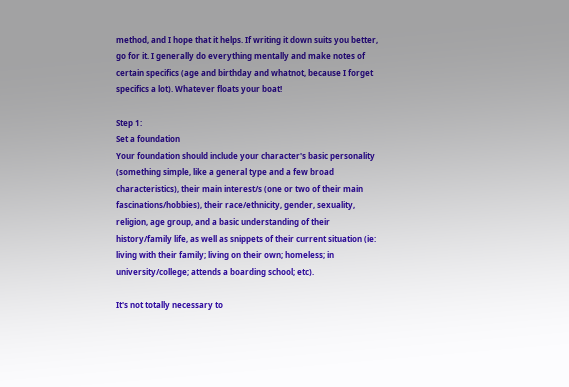method, and I hope that it helps. If writing it down suits you better, go for it. I generally do everything mentally and make notes of certain specifics (age and birthday and whatnot, because I forget specifics a lot). Whatever floats your boat!

Step 1:
Set a foundation
Your foundation should include your character's basic personality (something simple, like a general type and a few broad characteristics), their main interest/s (one or two of their main fascinations/hobbies), their race/ethnicity, gender, sexuality, religion, age group, and a basic understanding of their history/family life, as well as snippets of their current situation (ie: living with their family; living on their own; homeless; in university/college; attends a boarding school; etc).

It's not totally necessary to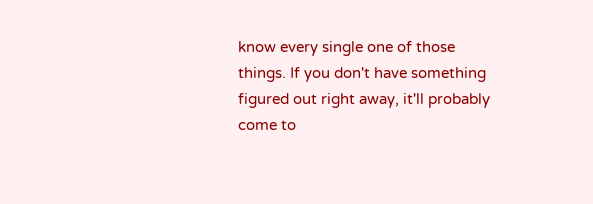know every single one of those things. If you don't have something figured out right away, it'll probably come to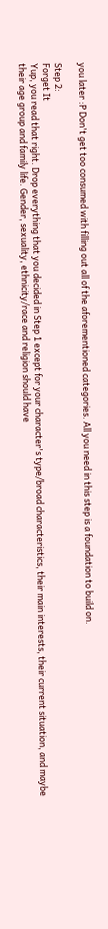you later :P Don't get too consumed with filling out all of the aforementioned categories. All you need in this step is a foundation to build on.

Step 2:
Forget It
Yup, you read that right. Drop everything that you decided in Step 1 except for your character's type/broad characteristics, their main interests, their current situation, and maybe their age group and family life. Gender, sexuality, ethnicity/race and religion should have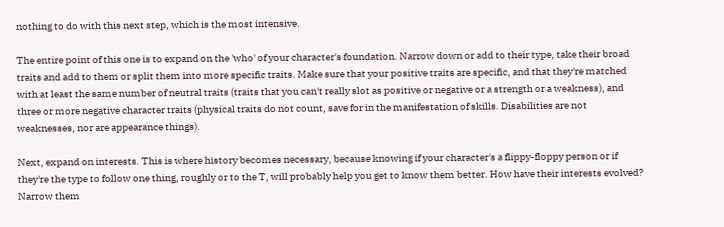nothing to do with this next step, which is the most intensive.

The entire point of this one is to expand on the 'who' of your character's foundation. Narrow down or add to their type, take their broad traits and add to them or split them into more specific traits. Make sure that your positive traits are specific, and that they're matched with at least the same number of neutral traits (traits that you can't really slot as positive or negative or a strength or a weakness), and three or more negative character traits (physical traits do not count, save for in the manifestation of skills. Disabilities are not weaknesses, nor are appearance things).

Next, expand on interests. This is where history becomes necessary, because knowing if your character's a flippy-floppy person or if they're the type to follow one thing, roughly or to the T, will probably help you get to know them better. How have their interests evolved? Narrow them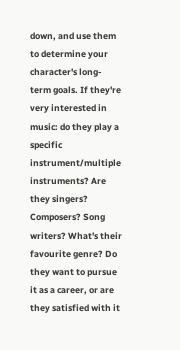down, and use them to determine your character's long-term goals. If they're very interested in music: do they play a specific instrument/multiple instruments? Are they singers? Composers? Song writers? What's their favourite genre? Do they want to pursue it as a career, or are they satisfied with it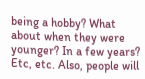being a hobby? What about when they were younger? In a few years? Etc, etc. Also, people will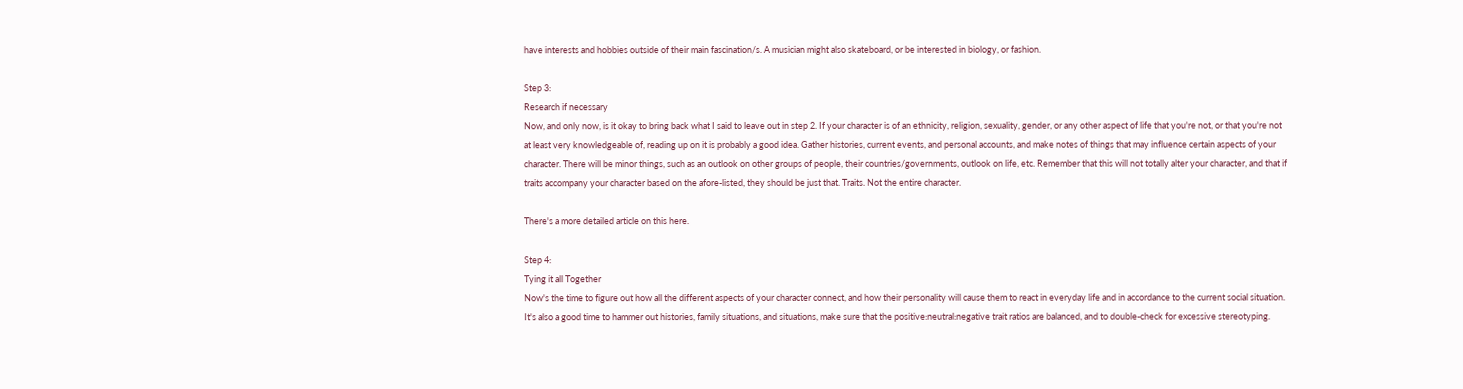have interests and hobbies outside of their main fascination/s. A musician might also skateboard, or be interested in biology, or fashion.

Step 3:
Research if necessary
Now, and only now, is it okay to bring back what I said to leave out in step 2. If your character is of an ethnicity, religion, sexuality, gender, or any other aspect of life that you're not, or that you're not at least very knowledgeable of, reading up on it is probably a good idea. Gather histories, current events, and personal accounts, and make notes of things that may influence certain aspects of your character. There will be minor things, such as an outlook on other groups of people, their countries/governments, outlook on life, etc. Remember that this will not totally alter your character, and that if traits accompany your character based on the afore-listed, they should be just that. Traits. Not the entire character.

There's a more detailed article on this here.

Step 4:
Tying it all Together
Now's the time to figure out how all the different aspects of your character connect, and how their personality will cause them to react in everyday life and in accordance to the current social situation. It's also a good time to hammer out histories, family situations, and situations, make sure that the positive:neutral:negative trait ratios are balanced, and to double-check for excessive stereotyping.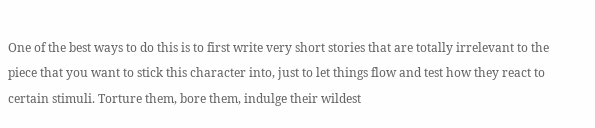One of the best ways to do this is to first write very short stories that are totally irrelevant to the piece that you want to stick this character into, just to let things flow and test how they react to certain stimuli. Torture them, bore them, indulge their wildest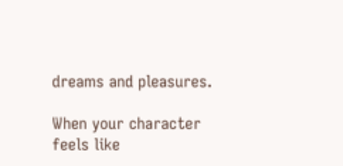dreams and pleasures.

When your character feels like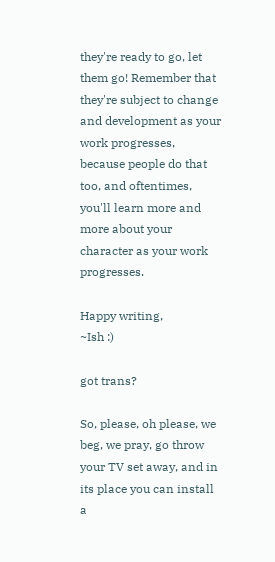they're ready to go, let them go! Remember that they're subject to change and development as your work progresses, because people do that too, and oftentimes, you'll learn more and more about your character as your work progresses.

Happy writing,
~Ish :)

got trans?

So, please, oh please, we beg, we pray, go throw your TV set away, and in its place you can install a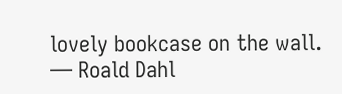lovely bookcase on the wall.
— Roald Dahl